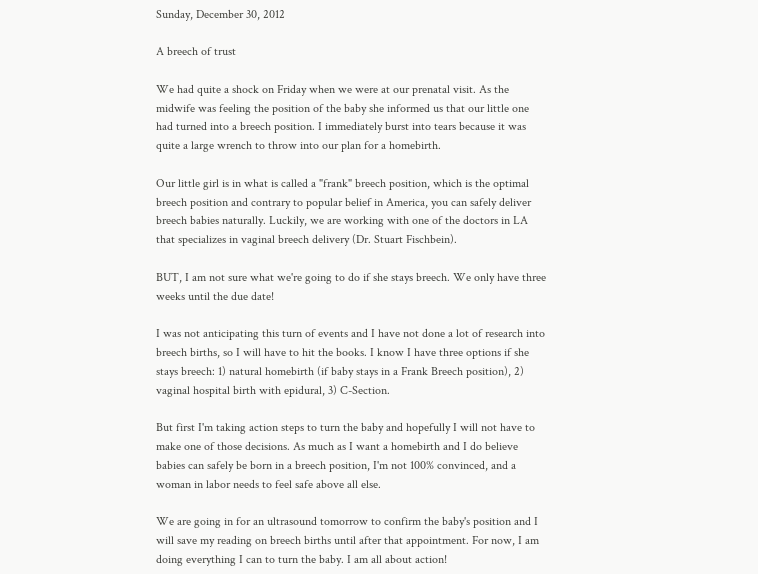Sunday, December 30, 2012

A breech of trust

We had quite a shock on Friday when we were at our prenatal visit. As the midwife was feeling the position of the baby she informed us that our little one had turned into a breech position. I immediately burst into tears because it was quite a large wrench to throw into our plan for a homebirth.

Our little girl is in what is called a "frank" breech position, which is the optimal breech position and contrary to popular belief in America, you can safely deliver breech babies naturally. Luckily, we are working with one of the doctors in LA that specializes in vaginal breech delivery (Dr. Stuart Fischbein).

BUT, I am not sure what we're going to do if she stays breech. We only have three weeks until the due date!

I was not anticipating this turn of events and I have not done a lot of research into breech births, so I will have to hit the books. I know I have three options if she stays breech: 1) natural homebirth (if baby stays in a Frank Breech position), 2) vaginal hospital birth with epidural, 3) C-Section.

But first I'm taking action steps to turn the baby and hopefully I will not have to make one of those decisions. As much as I want a homebirth and I do believe babies can safely be born in a breech position, I'm not 100% convinced, and a woman in labor needs to feel safe above all else.

We are going in for an ultrasound tomorrow to confirm the baby's position and I will save my reading on breech births until after that appointment. For now, I am doing everything I can to turn the baby. I am all about action!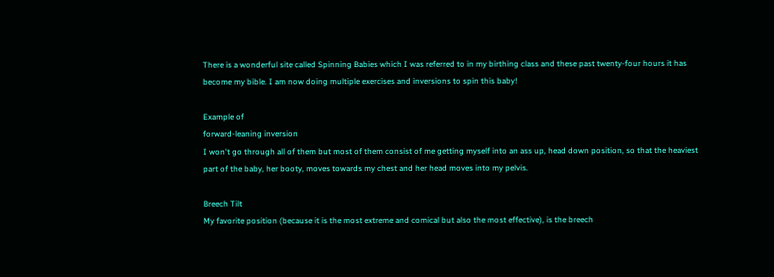There is a wonderful site called Spinning Babies which I was referred to in my birthing class and these past twenty-four hours it has become my bible. I am now doing multiple exercises and inversions to spin this baby!

Example of
forward-leaning inversion
I won't go through all of them but most of them consist of me getting myself into an ass up, head down position, so that the heaviest part of the baby, her booty, moves towards my chest and her head moves into my pelvis.

Breech Tilt
My favorite position (because it is the most extreme and comical but also the most effective), is the breech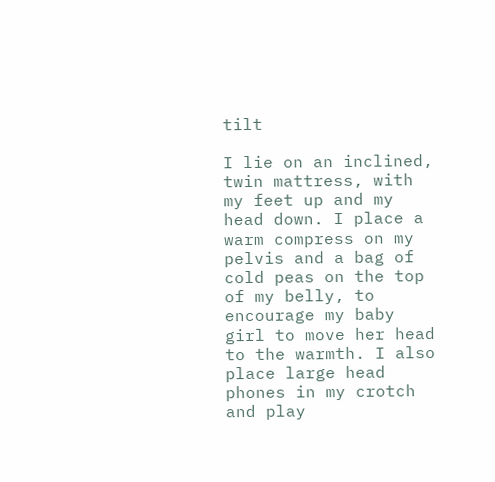tilt

I lie on an inclined, twin mattress, with my feet up and my head down. I place a warm compress on my pelvis and a bag of cold peas on the top of my belly, to encourage my baby girl to move her head to the warmth. I also place large head phones in my crotch and play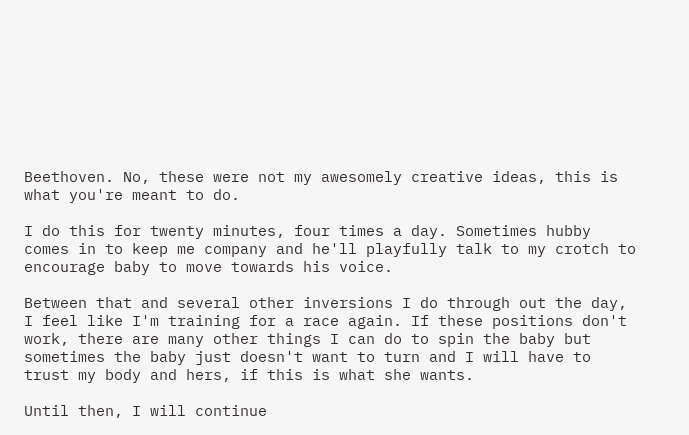Beethoven. No, these were not my awesomely creative ideas, this is what you're meant to do.

I do this for twenty minutes, four times a day. Sometimes hubby comes in to keep me company and he'll playfully talk to my crotch to encourage baby to move towards his voice.

Between that and several other inversions I do through out the day, I feel like I'm training for a race again. If these positions don't work, there are many other things I can do to spin the baby but sometimes the baby just doesn't want to turn and I will have to trust my body and hers, if this is what she wants.

Until then, I will continue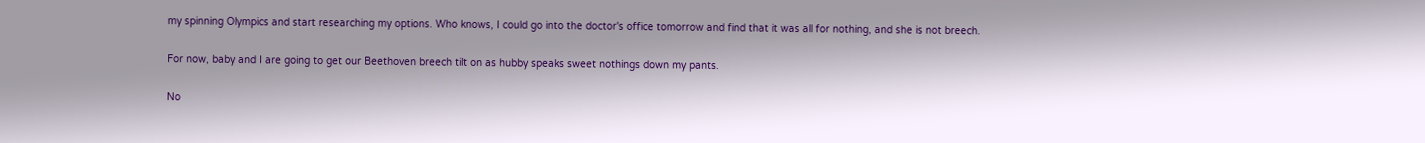my spinning Olympics and start researching my options. Who knows, I could go into the doctor's office tomorrow and find that it was all for nothing, and she is not breech.

For now, baby and I are going to get our Beethoven breech tilt on as hubby speaks sweet nothings down my pants.

No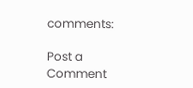comments:

Post a Comment